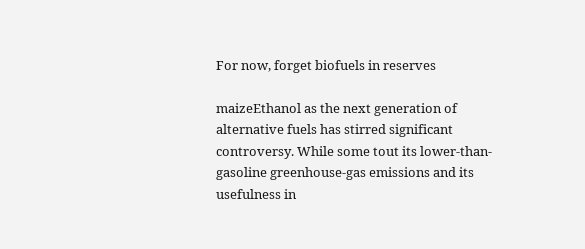For now, forget biofuels in reserves

maizeEthanol as the next generation of alternative fuels has stirred significant controversy. While some tout its lower-than-gasoline greenhouse-gas emissions and its usefulness in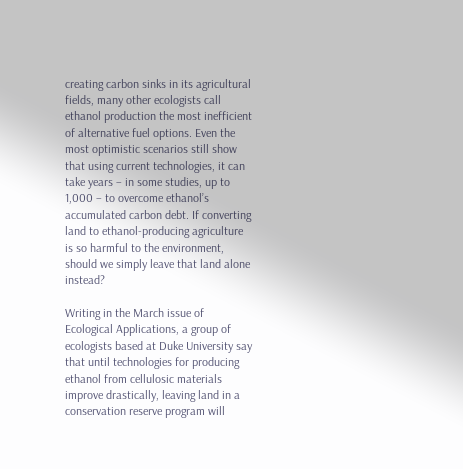creating carbon sinks in its agricultural fields, many other ecologists call ethanol production the most inefficient of alternative fuel options. Even the most optimistic scenarios still show that using current technologies, it can take years – in some studies, up to 1,000 – to overcome ethanol’s accumulated carbon debt. If converting land to ethanol-producing agriculture is so harmful to the environment, should we simply leave that land alone instead?

Writing in the March issue of Ecological Applications, a group of ecologists based at Duke University say that until technologies for producing ethanol from cellulosic materials improve drastically, leaving land in a conservation reserve program will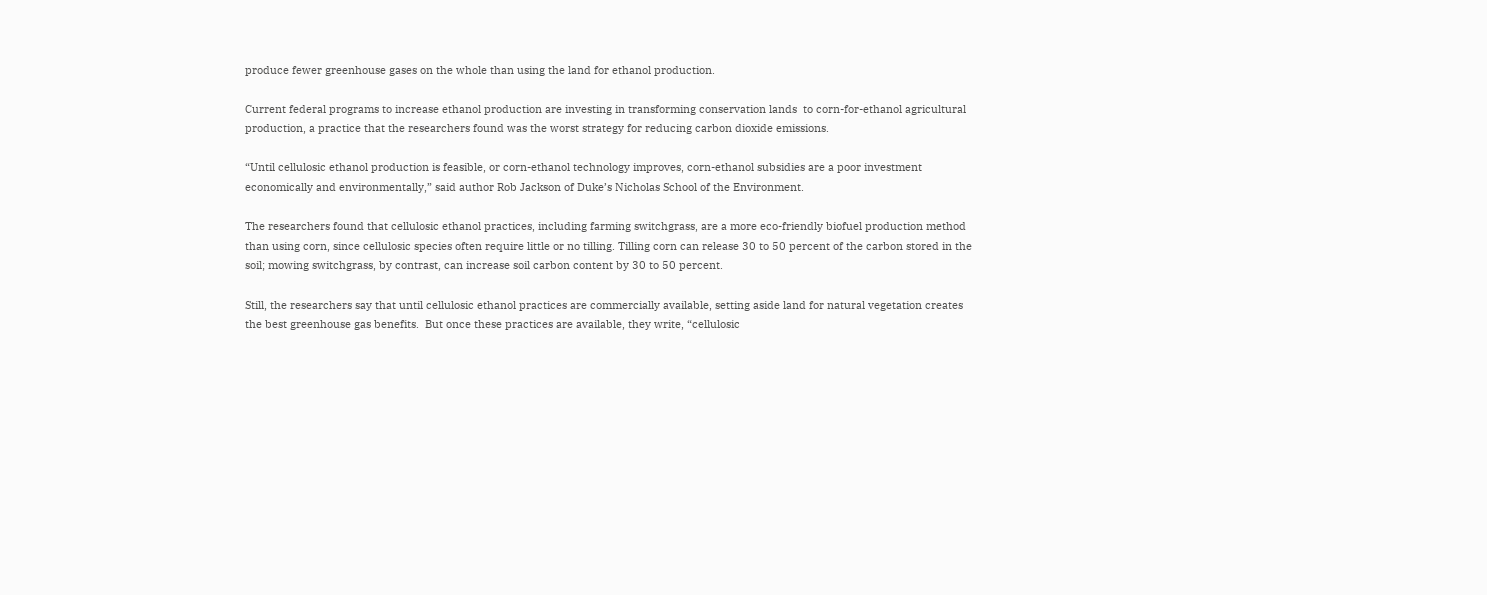produce fewer greenhouse gases on the whole than using the land for ethanol production.

Current federal programs to increase ethanol production are investing in transforming conservation lands  to corn-for-ethanol agricultural production, a practice that the researchers found was the worst strategy for reducing carbon dioxide emissions.

“Until cellulosic ethanol production is feasible, or corn-ethanol technology improves, corn-ethanol subsidies are a poor investment economically and environmentally,” said author Rob Jackson of Duke’s Nicholas School of the Environment.

The researchers found that cellulosic ethanol practices, including farming switchgrass, are a more eco-friendly biofuel production method than using corn, since cellulosic species often require little or no tilling. Tilling corn can release 30 to 50 percent of the carbon stored in the soil; mowing switchgrass, by contrast, can increase soil carbon content by 30 to 50 percent.

Still, the researchers say that until cellulosic ethanol practices are commercially available, setting aside land for natural vegetation creates the best greenhouse gas benefits.  But once these practices are available, they write, “cellulosic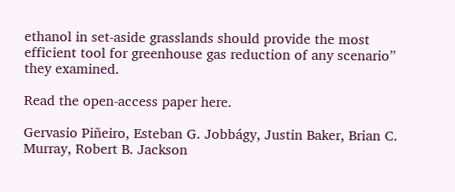ethanol in set-aside grasslands should provide the most efficient tool for greenhouse gas reduction of any scenario” they examined.

Read the open-access paper here.

Gervasio Piñeiro, Esteban G. Jobbágy, Justin Baker, Brian C. Murray, Robert B. Jackson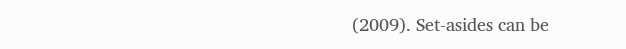(2009). Set-asides can be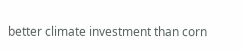better climate investment than corn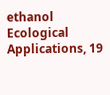ethanol Ecological Applications, 19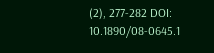(2), 277-282 DOI: 10.1890/08-0645.1